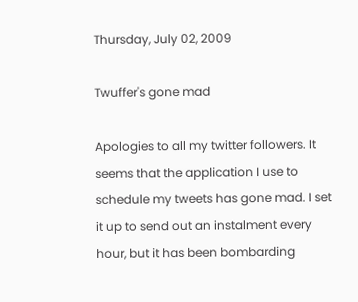Thursday, July 02, 2009

Twuffer's gone mad

Apologies to all my twitter followers. It seems that the application I use to schedule my tweets has gone mad. I set it up to send out an instalment every hour, but it has been bombarding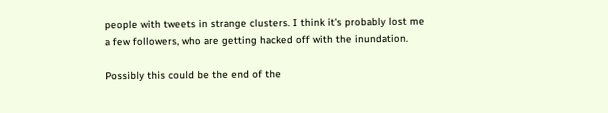people with tweets in strange clusters. I think it's probably lost me a few followers, who are getting hacked off with the inundation.

Possibly this could be the end of the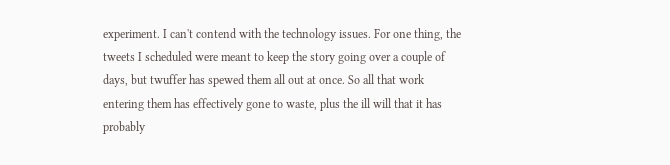experiment. I can't contend with the technology issues. For one thing, the tweets I scheduled were meant to keep the story going over a couple of days, but twuffer has spewed them all out at once. So all that work entering them has effectively gone to waste, plus the ill will that it has probably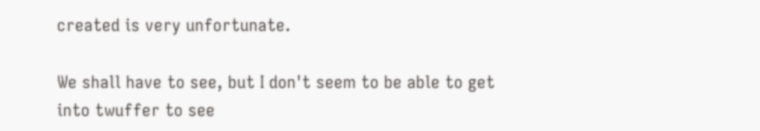created is very unfortunate.

We shall have to see, but I don't seem to be able to get into twuffer to see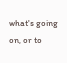what's going on, or to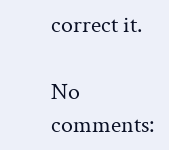correct it.

No comments: